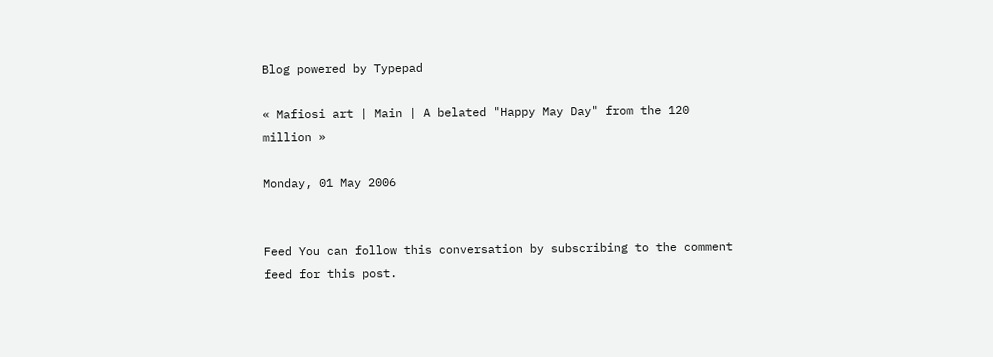Blog powered by Typepad

« Mafiosi art | Main | A belated "Happy May Day" from the 120 million »

Monday, 01 May 2006


Feed You can follow this conversation by subscribing to the comment feed for this post.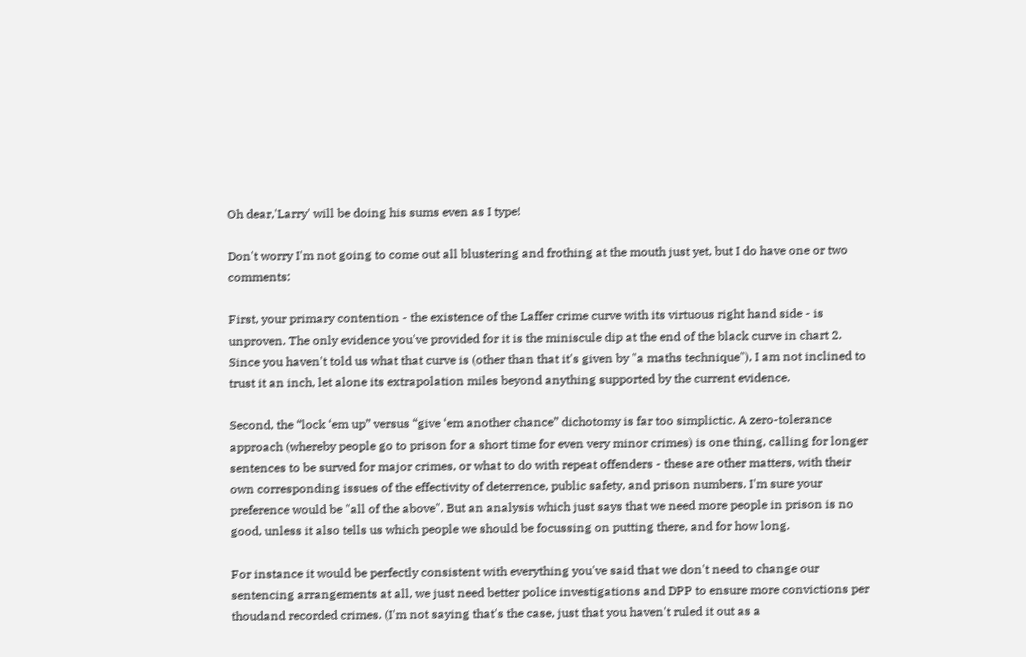Oh dear,'Larry' will be doing his sums even as I type!

Don't worry I'm not going to come out all blustering and frothing at the mouth just yet, but I do have one or two comments:

First, your primary contention - the existence of the Laffer crime curve with its virtuous right hand side - is unproven. The only evidence you've provided for it is the miniscule dip at the end of the black curve in chart 2. Since you haven't told us what that curve is (other than that it's given by "a maths technique"), I am not inclined to trust it an inch, let alone its extrapolation miles beyond anything supported by the current evidence.

Second, the “lock ‘em up” versus “give ‘em another chance” dichotomy is far too simplictic. A zero-tolerance approach (whereby people go to prison for a short time for even very minor crimes) is one thing, calling for longer sentences to be surved for major crimes, or what to do with repeat offenders - these are other matters, with their own corresponding issues of the effectivity of deterrence, public safety, and prison numbers. I'm sure your preference would be "all of the above". But an analysis which just says that we need more people in prison is no good, unless it also tells us which people we should be focussing on putting there, and for how long.

For instance it would be perfectly consistent with everything you've said that we don't need to change our sentencing arrangements at all, we just need better police investigations and DPP to ensure more convictions per thoudand recorded crimes. (I'm not saying that's the case, just that you haven't ruled it out as a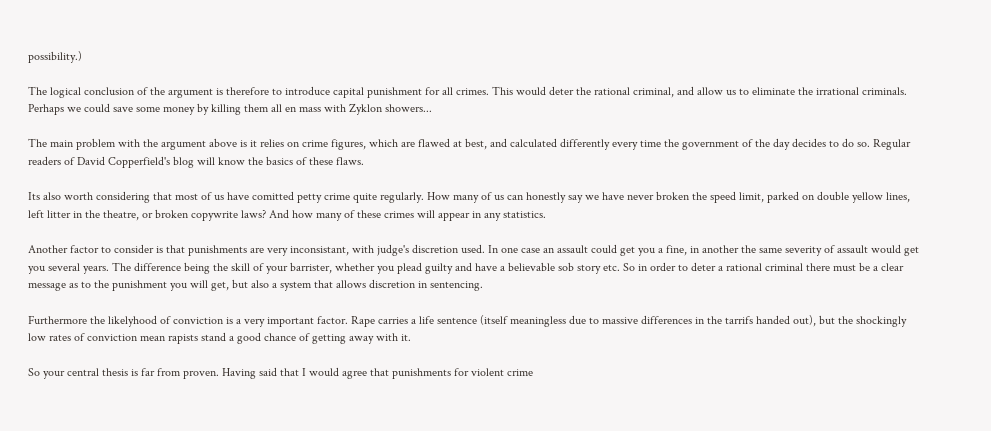possibility.)

The logical conclusion of the argument is therefore to introduce capital punishment for all crimes. This would deter the rational criminal, and allow us to eliminate the irrational criminals. Perhaps we could save some money by killing them all en mass with Zyklon showers...

The main problem with the argument above is it relies on crime figures, which are flawed at best, and calculated differently every time the government of the day decides to do so. Regular readers of David Copperfield's blog will know the basics of these flaws.

Its also worth considering that most of us have comitted petty crime quite regularly. How many of us can honestly say we have never broken the speed limit, parked on double yellow lines, left litter in the theatre, or broken copywrite laws? And how many of these crimes will appear in any statistics.

Another factor to consider is that punishments are very inconsistant, with judge's discretion used. In one case an assault could get you a fine, in another the same severity of assault would get you several years. The difference being the skill of your barrister, whether you plead guilty and have a believable sob story etc. So in order to deter a rational criminal there must be a clear message as to the punishment you will get, but also a system that allows discretion in sentencing.

Furthermore the likelyhood of conviction is a very important factor. Rape carries a life sentence (itself meaningless due to massive differences in the tarrifs handed out), but the shockingly low rates of conviction mean rapists stand a good chance of getting away with it.

So your central thesis is far from proven. Having said that I would agree that punishments for violent crime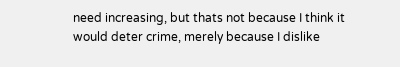need increasing, but thats not because I think it would deter crime, merely because I dislike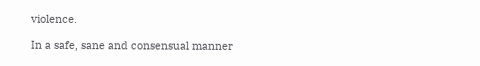violence.

In a safe, sane and consensual manner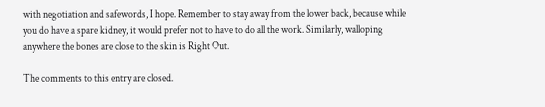with negotiation and safewords, I hope. Remember to stay away from the lower back, because while you do have a spare kidney, it would prefer not to have to do all the work. Similarly, walloping anywhere the bones are close to the skin is Right Out.

The comments to this entry are closed.